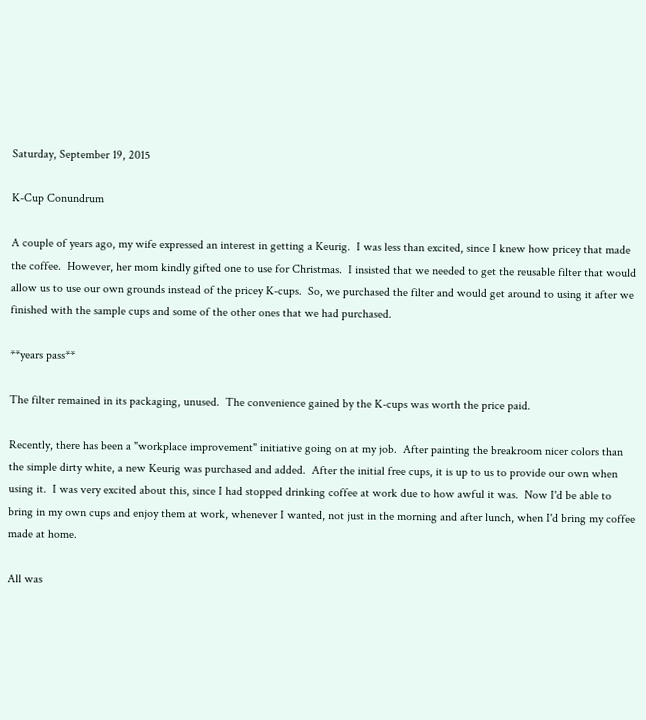Saturday, September 19, 2015

K-Cup Conundrum

A couple of years ago, my wife expressed an interest in getting a Keurig.  I was less than excited, since I knew how pricey that made the coffee.  However, her mom kindly gifted one to use for Christmas.  I insisted that we needed to get the reusable filter that would allow us to use our own grounds instead of the pricey K-cups.  So, we purchased the filter and would get around to using it after we finished with the sample cups and some of the other ones that we had purchased.

**years pass**

The filter remained in its packaging, unused.  The convenience gained by the K-cups was worth the price paid.

Recently, there has been a "workplace improvement" initiative going on at my job.  After painting the breakroom nicer colors than the simple dirty white, a new Keurig was purchased and added.  After the initial free cups, it is up to us to provide our own when using it.  I was very excited about this, since I had stopped drinking coffee at work due to how awful it was.  Now I'd be able to bring in my own cups and enjoy them at work, whenever I wanted, not just in the morning and after lunch, when I'd bring my coffee made at home.

All was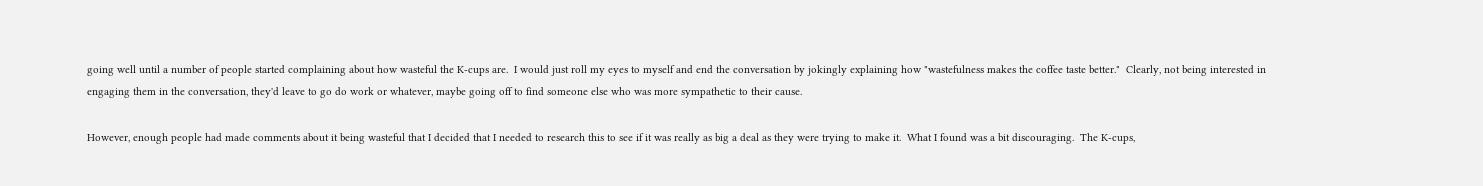going well until a number of people started complaining about how wasteful the K-cups are.  I would just roll my eyes to myself and end the conversation by jokingly explaining how "wastefulness makes the coffee taste better."  Clearly, not being interested in engaging them in the conversation, they'd leave to go do work or whatever, maybe going off to find someone else who was more sympathetic to their cause.

However, enough people had made comments about it being wasteful that I decided that I needed to research this to see if it was really as big a deal as they were trying to make it.  What I found was a bit discouraging.  The K-cups,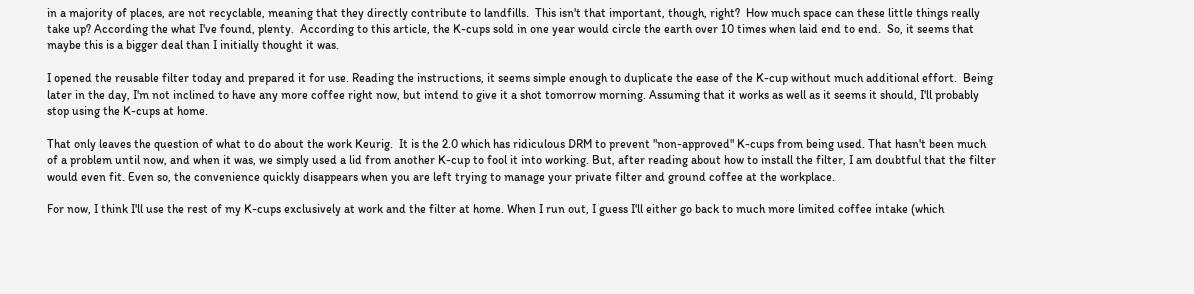in a majority of places, are not recyclable, meaning that they directly contribute to landfills.  This isn't that important, though, right?  How much space can these little things really take up? According the what I've found, plenty.  According to this article, the K-cups sold in one year would circle the earth over 10 times when laid end to end.  So, it seems that maybe this is a bigger deal than I initially thought it was.

I opened the reusable filter today and prepared it for use. Reading the instructions, it seems simple enough to duplicate the ease of the K-cup without much additional effort.  Being later in the day, I'm not inclined to have any more coffee right now, but intend to give it a shot tomorrow morning. Assuming that it works as well as it seems it should, I'll probably stop using the K-cups at home.

That only leaves the question of what to do about the work Keurig.  It is the 2.0 which has ridiculous DRM to prevent "non-approved" K-cups from being used. That hasn't been much of a problem until now, and when it was, we simply used a lid from another K-cup to fool it into working. But, after reading about how to install the filter, I am doubtful that the filter would even fit. Even so, the convenience quickly disappears when you are left trying to manage your private filter and ground coffee at the workplace.

For now, I think I'll use the rest of my K-cups exclusively at work and the filter at home. When I run out, I guess I'll either go back to much more limited coffee intake (which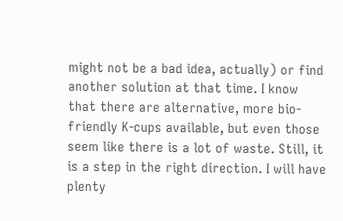might not be a bad idea, actually) or find another solution at that time. I know that there are alternative, more bio-friendly K-cups available, but even those seem like there is a lot of waste. Still, it is a step in the right direction. I will have plenty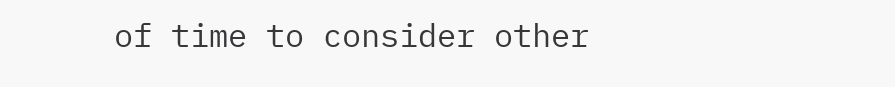of time to consider other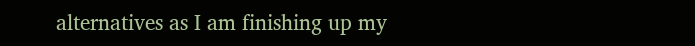alternatives as I am finishing up my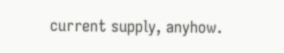current supply, anyhow.